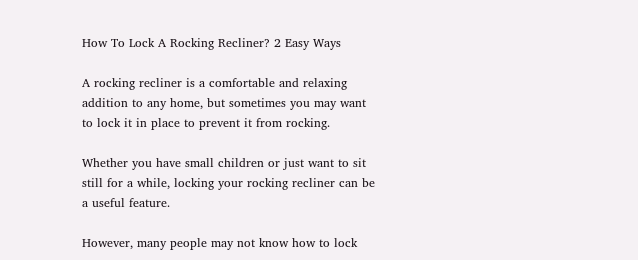How To Lock A Rocking Recliner? 2 Easy Ways

A rocking recliner is a comfortable and relaxing addition to any home, but sometimes you may want to lock it in place to prevent it from rocking.

Whether you have small children or just want to sit still for a while, locking your rocking recliner can be a useful feature.

However, many people may not know how to lock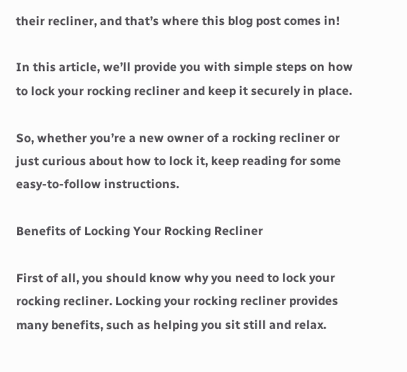their recliner, and that’s where this blog post comes in!

In this article, we’ll provide you with simple steps on how to lock your rocking recliner and keep it securely in place.

So, whether you’re a new owner of a rocking recliner or just curious about how to lock it, keep reading for some easy-to-follow instructions.

Benefits of Locking Your Rocking Recliner

First of all, you should know why you need to lock your rocking recliner. Locking your rocking recliner provides many benefits, such as helping you sit still and relax.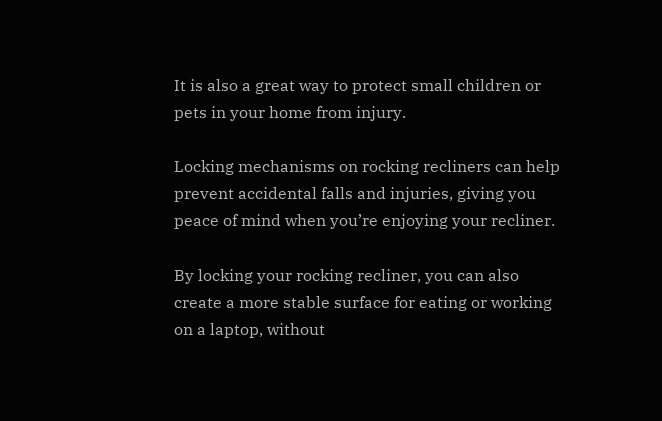It is also a great way to protect small children or pets in your home from injury.

Locking mechanisms on rocking recliners can help prevent accidental falls and injuries, giving you peace of mind when you’re enjoying your recliner.

By locking your rocking recliner, you can also create a more stable surface for eating or working on a laptop, without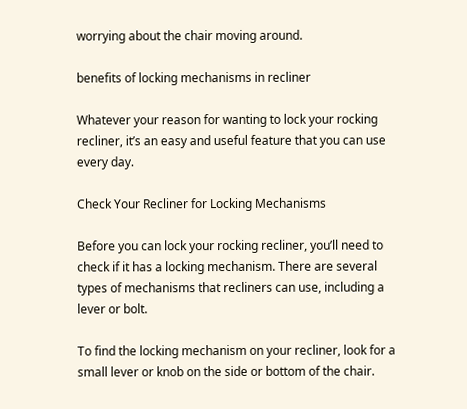worrying about the chair moving around.

benefits of locking mechanisms in recliner

Whatever your reason for wanting to lock your rocking recliner, it’s an easy and useful feature that you can use every day.

Check Your Recliner for Locking Mechanisms

Before you can lock your rocking recliner, you’ll need to check if it has a locking mechanism. There are several types of mechanisms that recliners can use, including a lever or bolt.

To find the locking mechanism on your recliner, look for a small lever or knob on the side or bottom of the chair.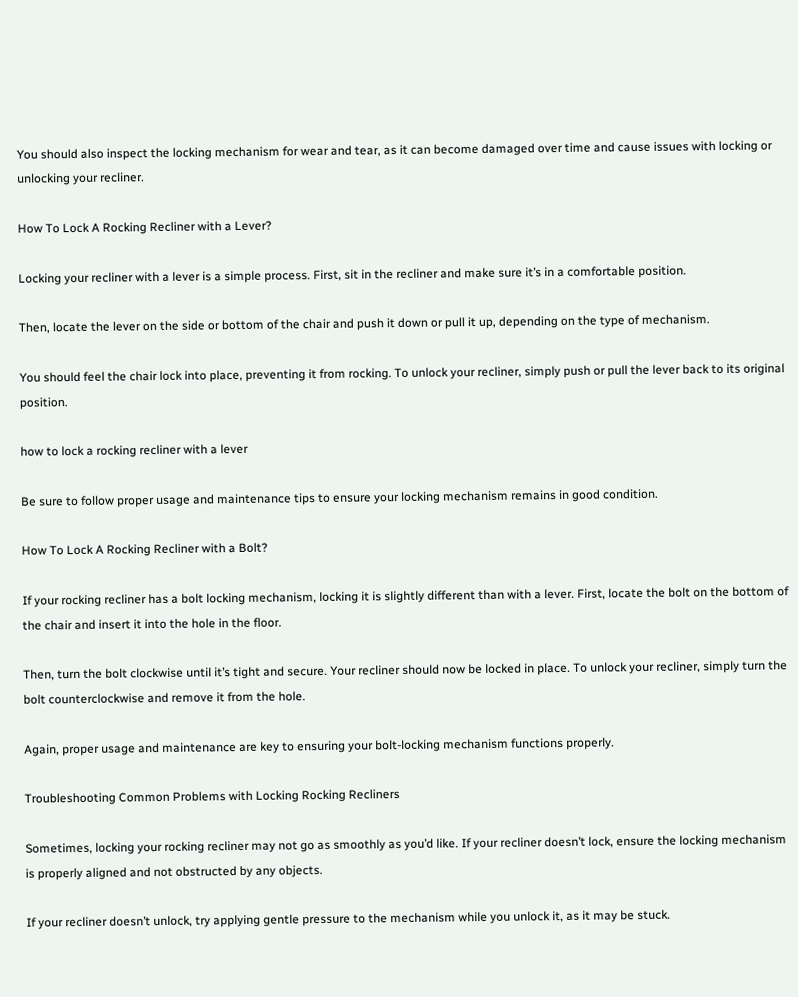You should also inspect the locking mechanism for wear and tear, as it can become damaged over time and cause issues with locking or unlocking your recliner.

How To Lock A Rocking Recliner with a Lever?

Locking your recliner with a lever is a simple process. First, sit in the recliner and make sure it’s in a comfortable position.

Then, locate the lever on the side or bottom of the chair and push it down or pull it up, depending on the type of mechanism.

You should feel the chair lock into place, preventing it from rocking. To unlock your recliner, simply push or pull the lever back to its original position.

how to lock a rocking recliner with a lever

Be sure to follow proper usage and maintenance tips to ensure your locking mechanism remains in good condition.

How To Lock A Rocking Recliner with a Bolt?

If your rocking recliner has a bolt locking mechanism, locking it is slightly different than with a lever. First, locate the bolt on the bottom of the chair and insert it into the hole in the floor.

Then, turn the bolt clockwise until it’s tight and secure. Your recliner should now be locked in place. To unlock your recliner, simply turn the bolt counterclockwise and remove it from the hole.

Again, proper usage and maintenance are key to ensuring your bolt-locking mechanism functions properly.

Troubleshooting Common Problems with Locking Rocking Recliners

Sometimes, locking your rocking recliner may not go as smoothly as you’d like. If your recliner doesn’t lock, ensure the locking mechanism is properly aligned and not obstructed by any objects.

If your recliner doesn’t unlock, try applying gentle pressure to the mechanism while you unlock it, as it may be stuck.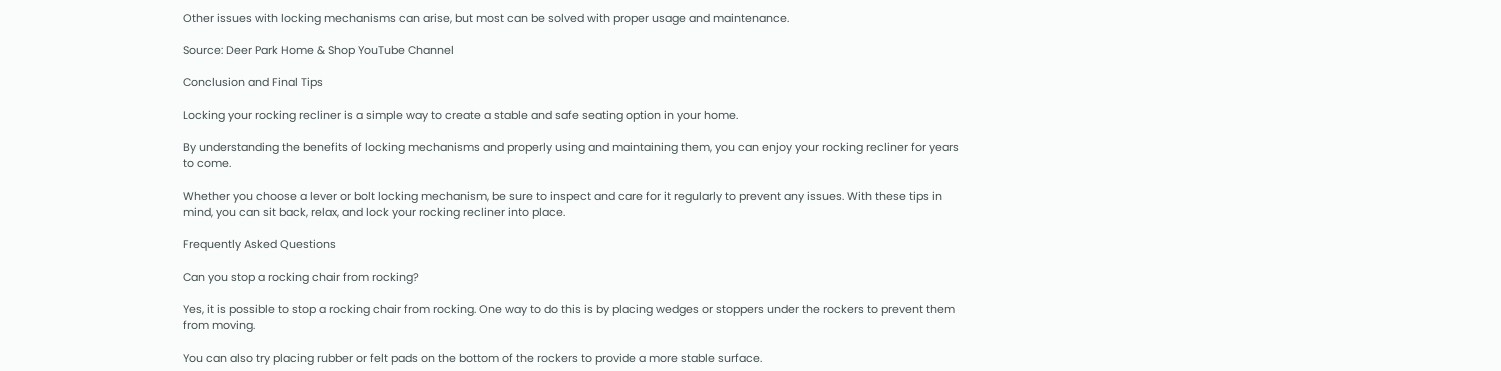Other issues with locking mechanisms can arise, but most can be solved with proper usage and maintenance.

Source: Deer Park Home & Shop YouTube Channel

Conclusion and Final Tips

Locking your rocking recliner is a simple way to create a stable and safe seating option in your home.

By understanding the benefits of locking mechanisms and properly using and maintaining them, you can enjoy your rocking recliner for years to come.

Whether you choose a lever or bolt locking mechanism, be sure to inspect and care for it regularly to prevent any issues. With these tips in mind, you can sit back, relax, and lock your rocking recliner into place.

Frequently Asked Questions

Can you stop a rocking chair from rocking?

Yes, it is possible to stop a rocking chair from rocking. One way to do this is by placing wedges or stoppers under the rockers to prevent them from moving.

You can also try placing rubber or felt pads on the bottom of the rockers to provide a more stable surface.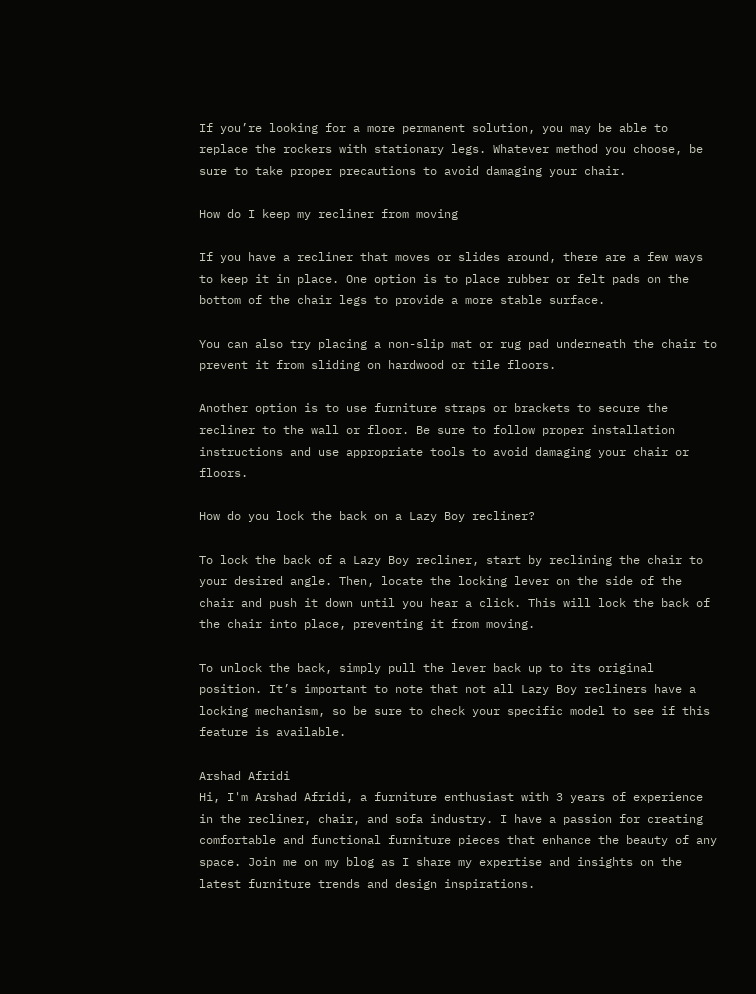If you’re looking for a more permanent solution, you may be able to replace the rockers with stationary legs. Whatever method you choose, be sure to take proper precautions to avoid damaging your chair.

How do I keep my recliner from moving

If you have a recliner that moves or slides around, there are a few ways to keep it in place. One option is to place rubber or felt pads on the bottom of the chair legs to provide a more stable surface.

You can also try placing a non-slip mat or rug pad underneath the chair to prevent it from sliding on hardwood or tile floors.

Another option is to use furniture straps or brackets to secure the recliner to the wall or floor. Be sure to follow proper installation instructions and use appropriate tools to avoid damaging your chair or floors.

How do you lock the back on a Lazy Boy recliner?

To lock the back of a Lazy Boy recliner, start by reclining the chair to your desired angle. Then, locate the locking lever on the side of the chair and push it down until you hear a click. This will lock the back of the chair into place, preventing it from moving.

To unlock the back, simply pull the lever back up to its original position. It’s important to note that not all Lazy Boy recliners have a locking mechanism, so be sure to check your specific model to see if this feature is available.

Arshad Afridi
Hi, I'm Arshad Afridi, a furniture enthusiast with 3 years of experience in the recliner, chair, and sofa industry. I have a passion for creating comfortable and functional furniture pieces that enhance the beauty of any space. Join me on my blog as I share my expertise and insights on the latest furniture trends and design inspirations.